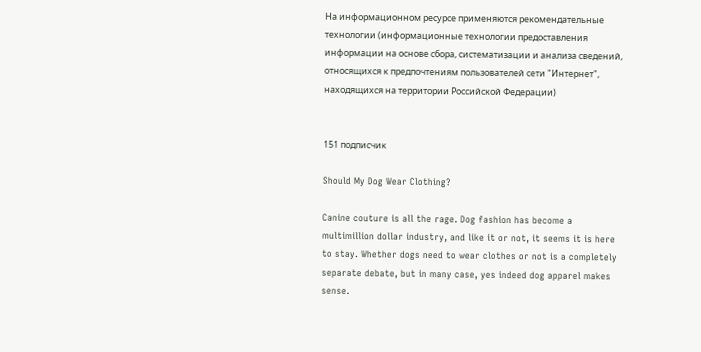На информационном ресурсе применяются рекомендательные технологии (информационные технологии предоставления информации на основе сбора, систематизации и анализа сведений, относящихся к предпочтениям пользователей сети "Интернет", находящихся на территории Российской Федерации)


151 подписчик

Should My Dog Wear Clothing?

Canine couture is all the rage. Dog fashion has become a multimillion dollar industry, and like it or not, it seems it is here to stay. Whether dogs need to wear clothes or not is a completely separate debate, but in many case, yes indeed dog apparel makes sense.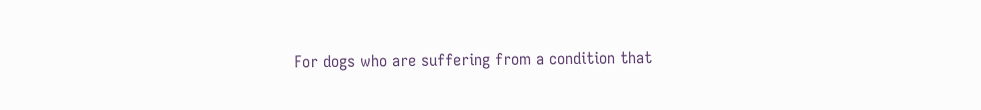For dogs who are suffering from a condition that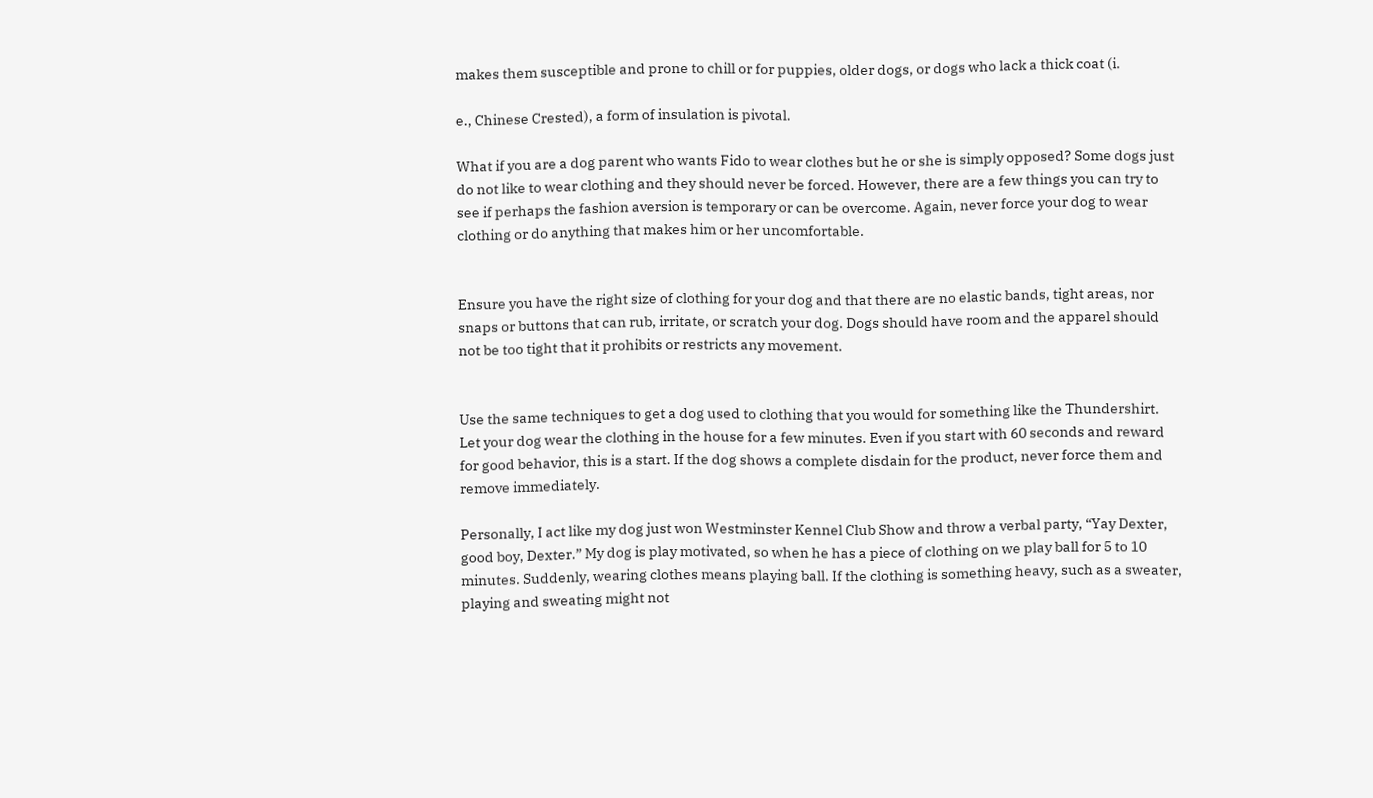makes them susceptible and prone to chill or for puppies, older dogs, or dogs who lack a thick coat (i.

e., Chinese Crested), a form of insulation is pivotal.

What if you are a dog parent who wants Fido to wear clothes but he or she is simply opposed? Some dogs just do not like to wear clothing and they should never be forced. However, there are a few things you can try to see if perhaps the fashion aversion is temporary or can be overcome. Again, never force your dog to wear clothing or do anything that makes him or her uncomfortable.


Ensure you have the right size of clothing for your dog and that there are no elastic bands, tight areas, nor snaps or buttons that can rub, irritate, or scratch your dog. Dogs should have room and the apparel should not be too tight that it prohibits or restricts any movement.


Use the same techniques to get a dog used to clothing that you would for something like the Thundershirt. Let your dog wear the clothing in the house for a few minutes. Even if you start with 60 seconds and reward for good behavior, this is a start. If the dog shows a complete disdain for the product, never force them and remove immediately.

Personally, I act like my dog just won Westminster Kennel Club Show and throw a verbal party, “Yay Dexter, good boy, Dexter.” My dog is play motivated, so when he has a piece of clothing on we play ball for 5 to 10 minutes. Suddenly, wearing clothes means playing ball. If the clothing is something heavy, such as a sweater, playing and sweating might not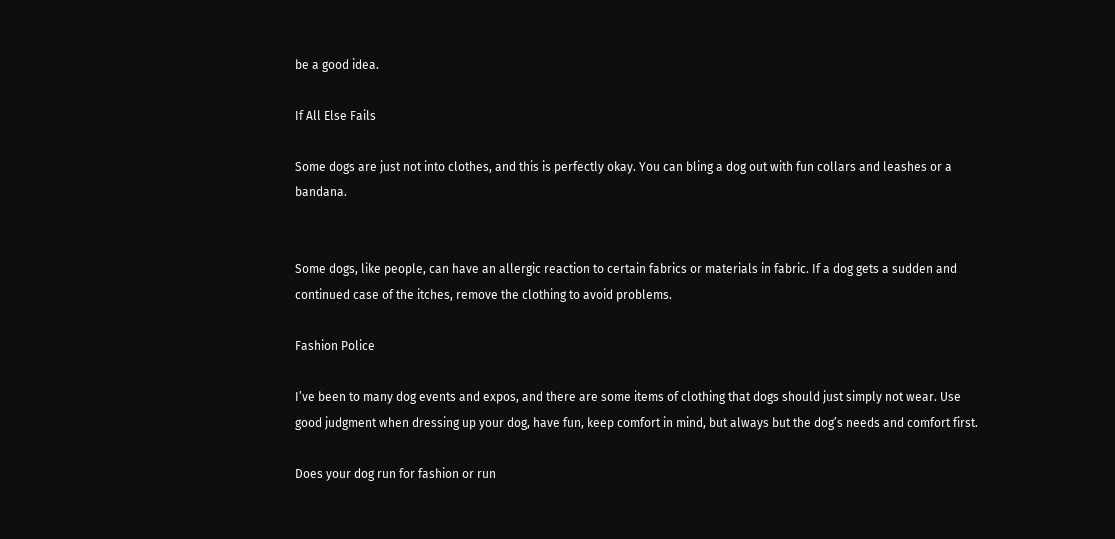be a good idea.

If All Else Fails

Some dogs are just not into clothes, and this is perfectly okay. You can bling a dog out with fun collars and leashes or a bandana.


Some dogs, like people, can have an allergic reaction to certain fabrics or materials in fabric. If a dog gets a sudden and continued case of the itches, remove the clothing to avoid problems.

Fashion Police

I’ve been to many dog events and expos, and there are some items of clothing that dogs should just simply not wear. Use good judgment when dressing up your dog, have fun, keep comfort in mind, but always but the dog’s needs and comfort first.

Does your dog run for fashion or run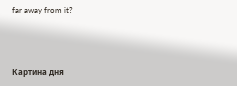far away from it?



Картина дня